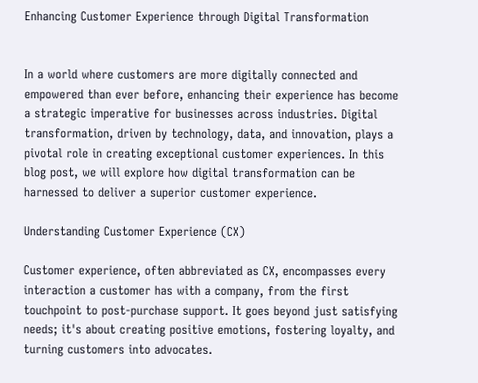Enhancing Customer Experience through Digital Transformation


In a world where customers are more digitally connected and empowered than ever before, enhancing their experience has become a strategic imperative for businesses across industries. Digital transformation, driven by technology, data, and innovation, plays a pivotal role in creating exceptional customer experiences. In this blog post, we will explore how digital transformation can be harnessed to deliver a superior customer experience.

Understanding Customer Experience (CX)

Customer experience, often abbreviated as CX, encompasses every interaction a customer has with a company, from the first touchpoint to post-purchase support. It goes beyond just satisfying needs; it's about creating positive emotions, fostering loyalty, and turning customers into advocates.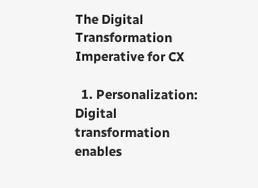The Digital Transformation Imperative for CX

  1. Personalization: Digital transformation enables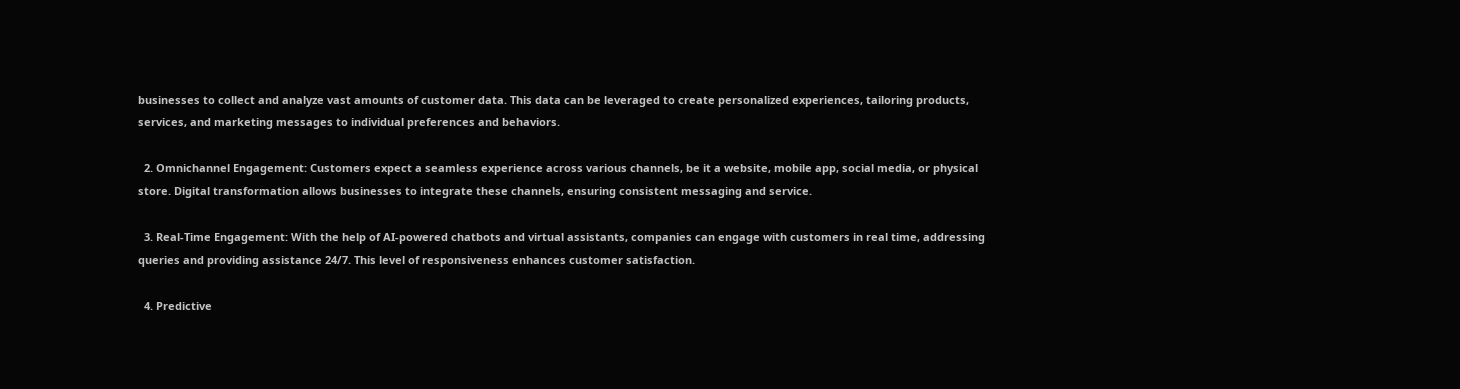businesses to collect and analyze vast amounts of customer data. This data can be leveraged to create personalized experiences, tailoring products, services, and marketing messages to individual preferences and behaviors.

  2. Omnichannel Engagement: Customers expect a seamless experience across various channels, be it a website, mobile app, social media, or physical store. Digital transformation allows businesses to integrate these channels, ensuring consistent messaging and service.

  3. Real-Time Engagement: With the help of AI-powered chatbots and virtual assistants, companies can engage with customers in real time, addressing queries and providing assistance 24/7. This level of responsiveness enhances customer satisfaction.

  4. Predictive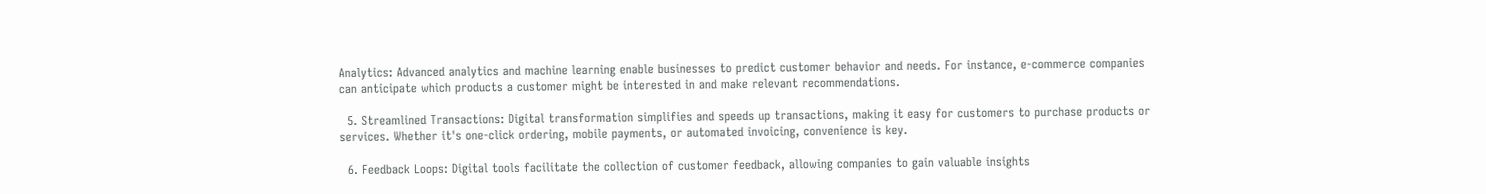Analytics: Advanced analytics and machine learning enable businesses to predict customer behavior and needs. For instance, e-commerce companies can anticipate which products a customer might be interested in and make relevant recommendations.

  5. Streamlined Transactions: Digital transformation simplifies and speeds up transactions, making it easy for customers to purchase products or services. Whether it's one-click ordering, mobile payments, or automated invoicing, convenience is key.

  6. Feedback Loops: Digital tools facilitate the collection of customer feedback, allowing companies to gain valuable insights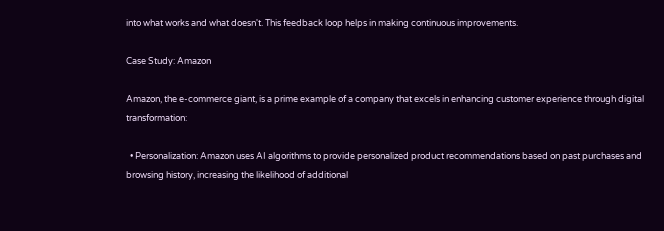into what works and what doesn't. This feedback loop helps in making continuous improvements.

Case Study: Amazon

Amazon, the e-commerce giant, is a prime example of a company that excels in enhancing customer experience through digital transformation:

  • Personalization: Amazon uses AI algorithms to provide personalized product recommendations based on past purchases and browsing history, increasing the likelihood of additional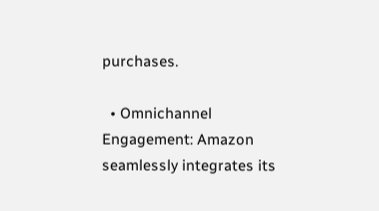purchases.

  • Omnichannel Engagement: Amazon seamlessly integrates its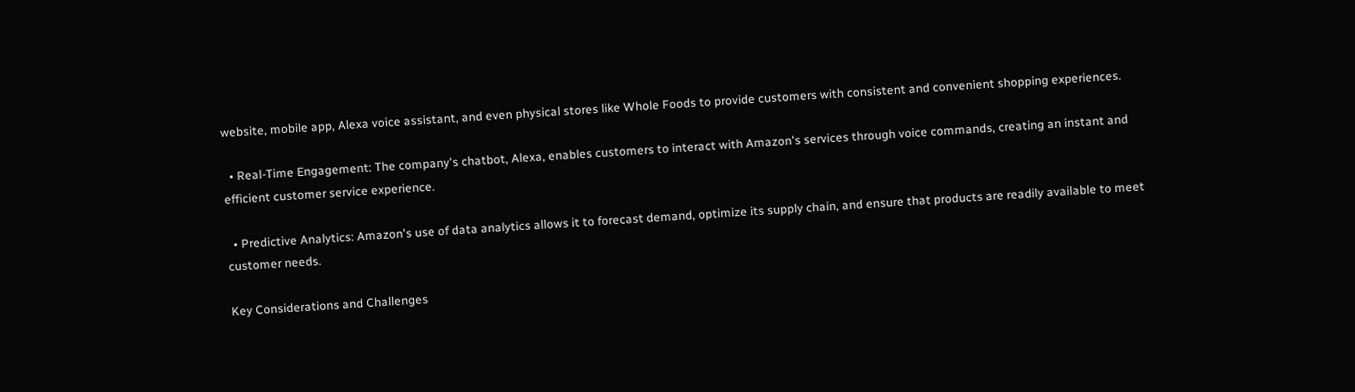website, mobile app, Alexa voice assistant, and even physical stores like Whole Foods to provide customers with consistent and convenient shopping experiences.

  • Real-Time Engagement: The company's chatbot, Alexa, enables customers to interact with Amazon's services through voice commands, creating an instant and efficient customer service experience.

  • Predictive Analytics: Amazon's use of data analytics allows it to forecast demand, optimize its supply chain, and ensure that products are readily available to meet customer needs.

Key Considerations and Challenges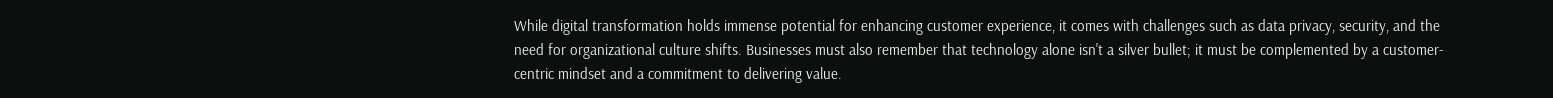While digital transformation holds immense potential for enhancing customer experience, it comes with challenges such as data privacy, security, and the need for organizational culture shifts. Businesses must also remember that technology alone isn't a silver bullet; it must be complemented by a customer-centric mindset and a commitment to delivering value.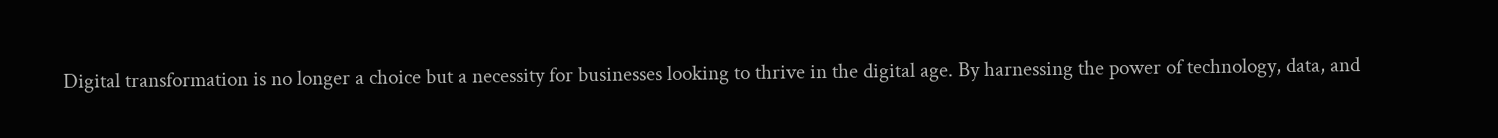Digital transformation is no longer a choice but a necessity for businesses looking to thrive in the digital age. By harnessing the power of technology, data, and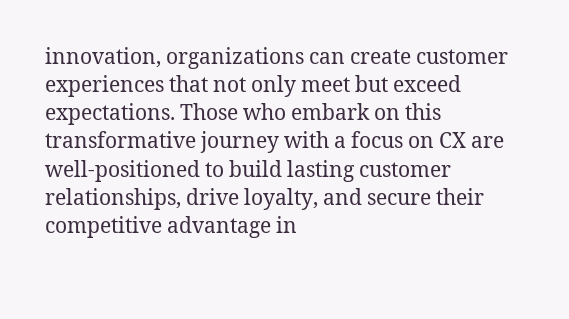innovation, organizations can create customer experiences that not only meet but exceed expectations. Those who embark on this transformative journey with a focus on CX are well-positioned to build lasting customer relationships, drive loyalty, and secure their competitive advantage in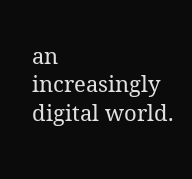an increasingly digital world.